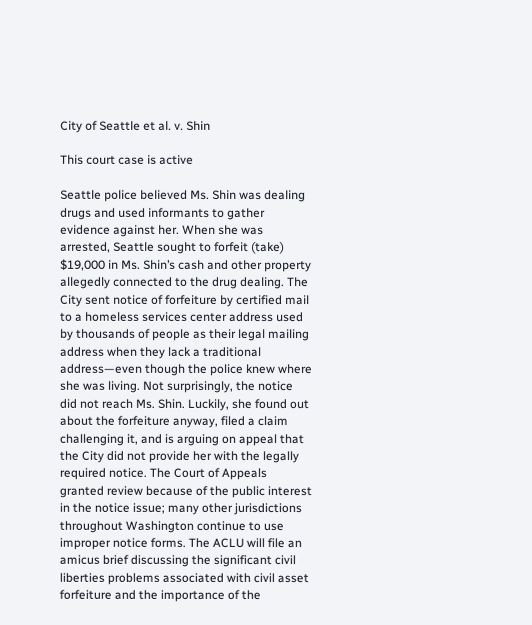City of Seattle et al. v. Shin

This court case is active

Seattle police believed Ms. Shin was dealing drugs and used informants to gather evidence against her. When she was arrested, Seattle sought to forfeit (take) $19,000 in Ms. Shin’s cash and other property allegedly connected to the drug dealing. The City sent notice of forfeiture by certified mail to a homeless services center address used by thousands of people as their legal mailing address when they lack a traditional address—even though the police knew where she was living. Not surprisingly, the notice did not reach Ms. Shin. Luckily, she found out about the forfeiture anyway, filed a claim challenging it, and is arguing on appeal that the City did not provide her with the legally required notice. The Court of Appeals granted review because of the public interest in the notice issue; many other jurisdictions throughout Washington continue to use improper notice forms. The ACLU will file an amicus brief discussing the significant civil liberties problems associated with civil asset forfeiture and the importance of the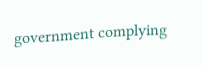government complying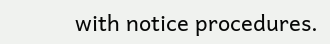with notice procedures.